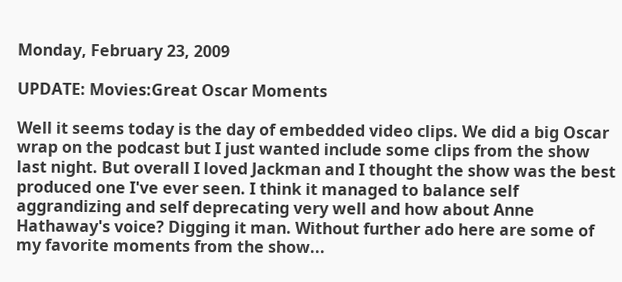Monday, February 23, 2009

UPDATE: Movies:Great Oscar Moments

Well it seems today is the day of embedded video clips. We did a big Oscar wrap on the podcast but I just wanted include some clips from the show last night. But overall I loved Jackman and I thought the show was the best produced one I've ever seen. I think it managed to balance self aggrandizing and self deprecating very well and how about Anne Hathaway's voice? Digging it man. Without further ado here are some of my favorite moments from the show...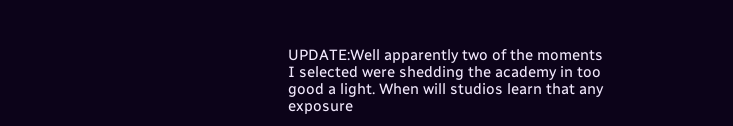UPDATE:Well apparently two of the moments I selected were shedding the academy in too good a light. When will studios learn that any exposure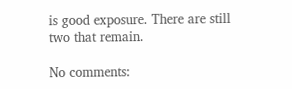is good exposure. There are still two that remain.

No comments: